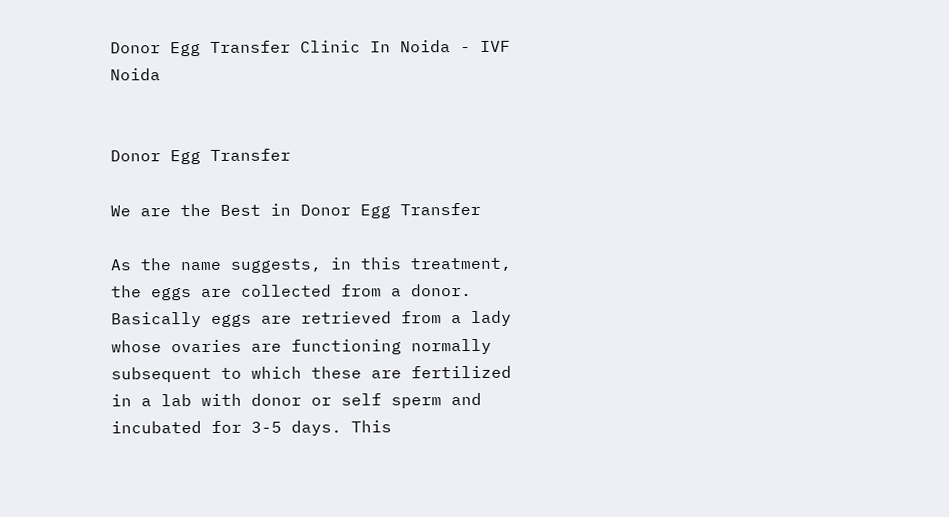Donor Egg Transfer Clinic In Noida - IVF Noida


Donor Egg Transfer

We are the Best in Donor Egg Transfer

As the name suggests, in this treatment, the eggs are collected from a donor. Basically eggs are retrieved from a lady whose ovaries are functioning normally subsequent to which these are fertilized in a lab with donor or self sperm and incubated for 3-5 days. This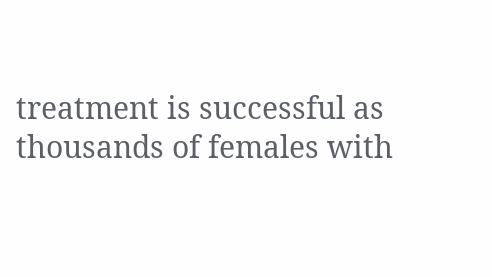treatment is successful as thousands of females with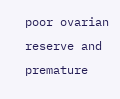poor ovarian reserve and premature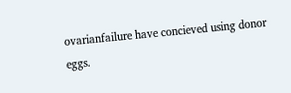ovarianfailure have concieved using donor eggs.